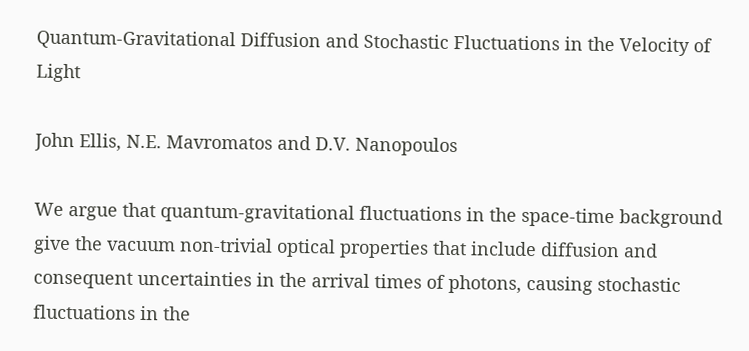Quantum-Gravitational Diffusion and Stochastic Fluctuations in the Velocity of Light

John Ellis, N.E. Mavromatos and D.V. Nanopoulos

We argue that quantum-gravitational fluctuations in the space-time background give the vacuum non-trivial optical properties that include diffusion and consequent uncertainties in the arrival times of photons, causing stochastic fluctuations in the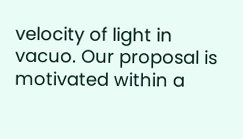velocity of light in vacuo. Our proposal is motivated within a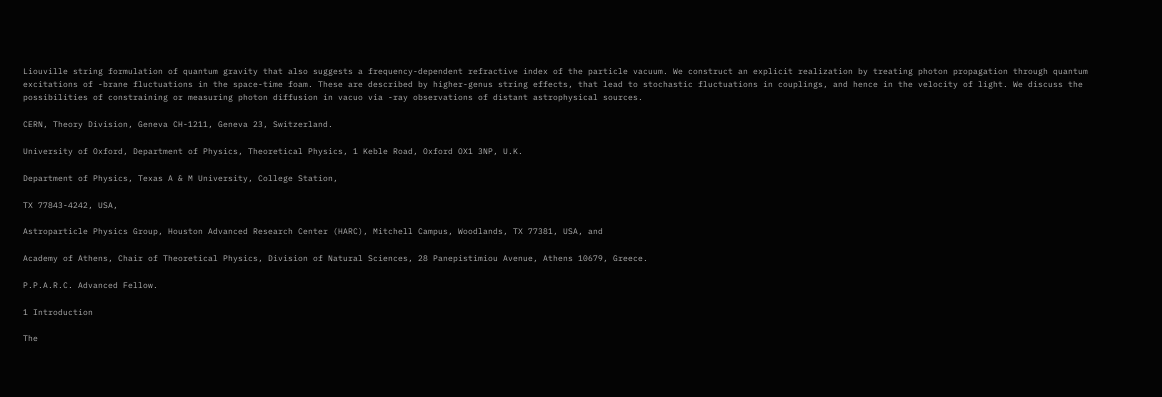Liouville string formulation of quantum gravity that also suggests a frequency-dependent refractive index of the particle vacuum. We construct an explicit realization by treating photon propagation through quantum excitations of -brane fluctuations in the space-time foam. These are described by higher-genus string effects, that lead to stochastic fluctuations in couplings, and hence in the velocity of light. We discuss the possibilities of constraining or measuring photon diffusion in vacuo via -ray observations of distant astrophysical sources.

CERN, Theory Division, Geneva CH-1211, Geneva 23, Switzerland.

University of Oxford, Department of Physics, Theoretical Physics, 1 Keble Road, Oxford OX1 3NP, U.K.

Department of Physics, Texas A & M University, College Station,

TX 77843-4242, USA,

Astroparticle Physics Group, Houston Advanced Research Center (HARC), Mitchell Campus, Woodlands, TX 77381, USA, and

Academy of Athens, Chair of Theoretical Physics, Division of Natural Sciences, 28 Panepistimiou Avenue, Athens 10679, Greece.

P.P.A.R.C. Advanced Fellow.

1 Introduction

The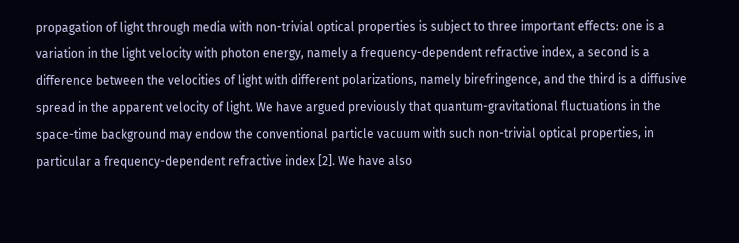propagation of light through media with non-trivial optical properties is subject to three important effects: one is a variation in the light velocity with photon energy, namely a frequency-dependent refractive index, a second is a difference between the velocities of light with different polarizations, namely birefringence, and the third is a diffusive spread in the apparent velocity of light. We have argued previously that quantum-gravitational fluctuations in the space-time background may endow the conventional particle vacuum with such non-trivial optical properties, in particular a frequency-dependent refractive index [2]. We have also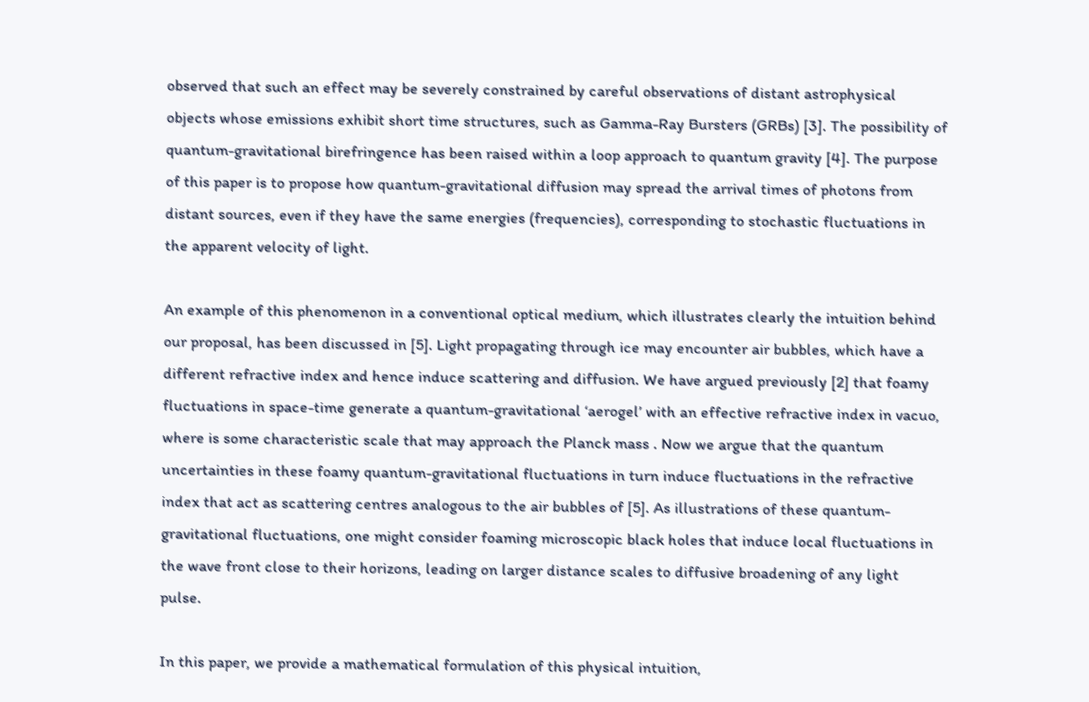observed that such an effect may be severely constrained by careful observations of distant astrophysical objects whose emissions exhibit short time structures, such as Gamma-Ray Bursters (GRBs) [3]. The possibility of quantum-gravitational birefringence has been raised within a loop approach to quantum gravity [4]. The purpose of this paper is to propose how quantum-gravitational diffusion may spread the arrival times of photons from distant sources, even if they have the same energies (frequencies), corresponding to stochastic fluctuations in the apparent velocity of light.

An example of this phenomenon in a conventional optical medium, which illustrates clearly the intuition behind our proposal, has been discussed in [5]. Light propagating through ice may encounter air bubbles, which have a different refractive index and hence induce scattering and diffusion. We have argued previously [2] that foamy fluctuations in space-time generate a quantum-gravitational ‘aerogel’ with an effective refractive index in vacuo, where is some characteristic scale that may approach the Planck mass . Now we argue that the quantum uncertainties in these foamy quantum-gravitational fluctuations in turn induce fluctuations in the refractive index that act as scattering centres analogous to the air bubbles of [5]. As illustrations of these quantum-gravitational fluctuations, one might consider foaming microscopic black holes that induce local fluctuations in the wave front close to their horizons, leading on larger distance scales to diffusive broadening of any light pulse.

In this paper, we provide a mathematical formulation of this physical intuition,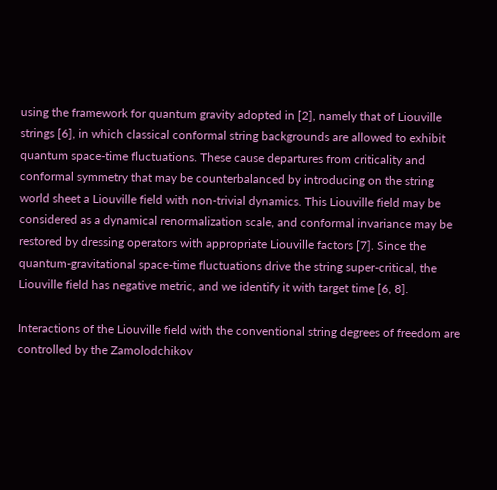using the framework for quantum gravity adopted in [2], namely that of Liouville strings [6], in which classical conformal string backgrounds are allowed to exhibit quantum space-time fluctuations. These cause departures from criticality and conformal symmetry that may be counterbalanced by introducing on the string world sheet a Liouville field with non-trivial dynamics. This Liouville field may be considered as a dynamical renormalization scale, and conformal invariance may be restored by dressing operators with appropriate Liouville factors [7]. Since the quantum-gravitational space-time fluctuations drive the string super-critical, the Liouville field has negative metric, and we identify it with target time [6, 8].

Interactions of the Liouville field with the conventional string degrees of freedom are controlled by the Zamolodchikov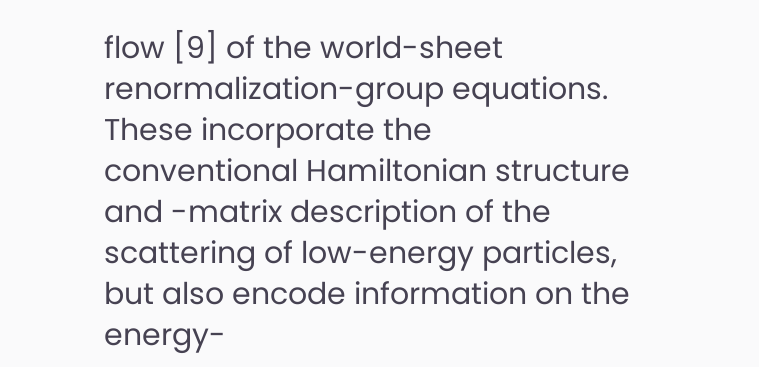flow [9] of the world-sheet renormalization-group equations. These incorporate the conventional Hamiltonian structure and -matrix description of the scattering of low-energy particles, but also encode information on the energy-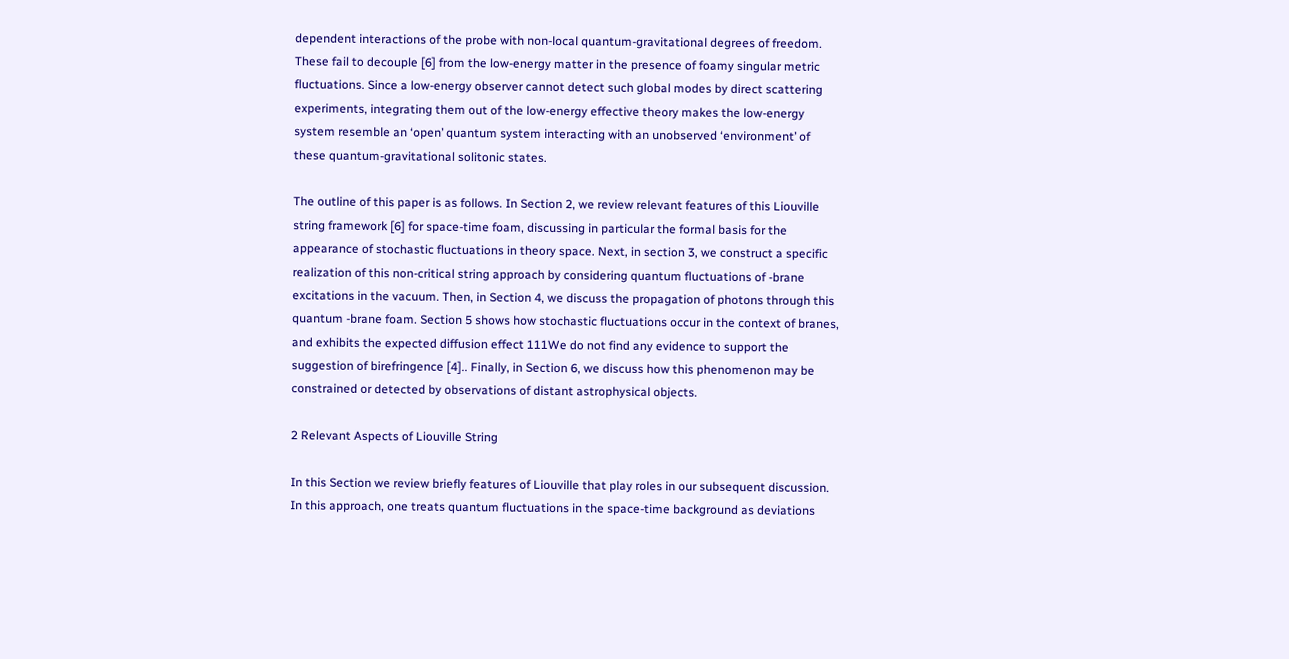dependent interactions of the probe with non-local quantum-gravitational degrees of freedom. These fail to decouple [6] from the low-energy matter in the presence of foamy singular metric fluctuations. Since a low-energy observer cannot detect such global modes by direct scattering experiments, integrating them out of the low-energy effective theory makes the low-energy system resemble an ‘open’ quantum system interacting with an unobserved ‘environment’ of these quantum-gravitational solitonic states.

The outline of this paper is as follows. In Section 2, we review relevant features of this Liouville string framework [6] for space-time foam, discussing in particular the formal basis for the appearance of stochastic fluctuations in theory space. Next, in section 3, we construct a specific realization of this non-critical string approach by considering quantum fluctuations of -brane excitations in the vacuum. Then, in Section 4, we discuss the propagation of photons through this quantum -brane foam. Section 5 shows how stochastic fluctuations occur in the context of branes, and exhibits the expected diffusion effect 111We do not find any evidence to support the suggestion of birefringence [4].. Finally, in Section 6, we discuss how this phenomenon may be constrained or detected by observations of distant astrophysical objects.

2 Relevant Aspects of Liouville String

In this Section we review briefly features of Liouville that play roles in our subsequent discussion. In this approach, one treats quantum fluctuations in the space-time background as deviations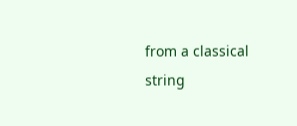from a classical string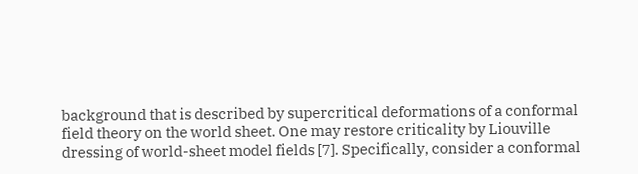background that is described by supercritical deformations of a conformal field theory on the world sheet. One may restore criticality by Liouville dressing of world-sheet model fields [7]. Specifically, consider a conformal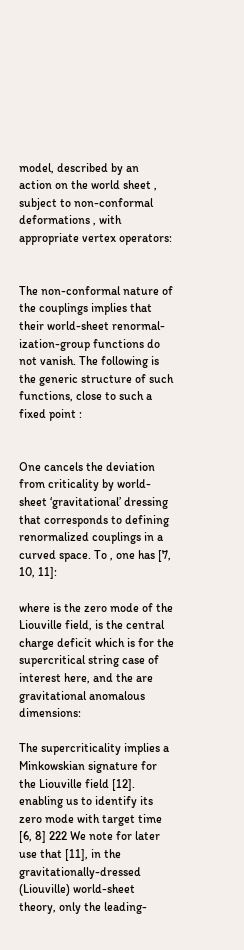model, described by an action on the world sheet , subject to non-conformal deformations , with appropriate vertex operators:


The non-conformal nature of the couplings implies that their world-sheet renormal-
ization-group functions do not vanish. The following is the generic structure of such functions, close to such a fixed point :


One cancels the deviation from criticality by world-sheet ‘gravitational’ dressing that corresponds to defining renormalized couplings in a curved space. To , one has [7, 10, 11]:

where is the zero mode of the Liouville field, is the central charge deficit which is for the supercritical string case of interest here, and the are gravitational anomalous dimensions:

The supercriticality implies a Minkowskian signature for the Liouville field [12]. enabling us to identify its zero mode with target time [6, 8] 222 We note for later use that [11], in the gravitationally-dressed (Liouville) world-sheet theory, only the leading-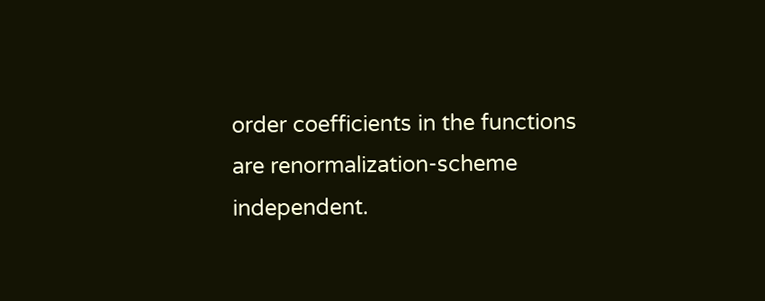order coefficients in the functions are renormalization-scheme independent.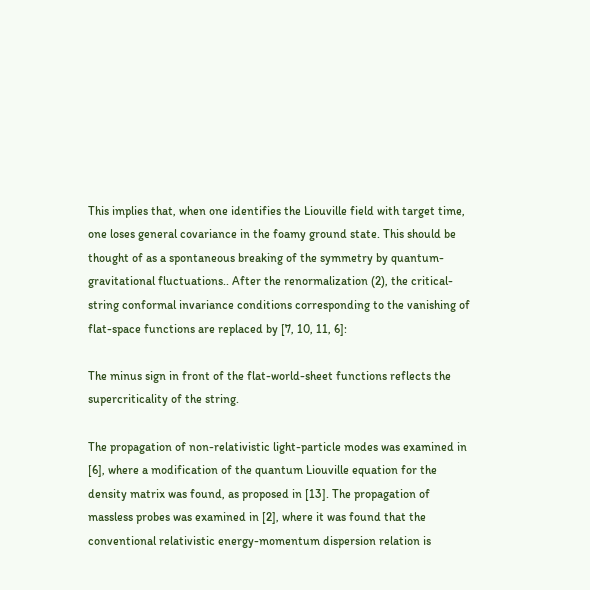This implies that, when one identifies the Liouville field with target time, one loses general covariance in the foamy ground state. This should be thought of as a spontaneous breaking of the symmetry by quantum-gravitational fluctuations.. After the renormalization (2), the critical-string conformal invariance conditions corresponding to the vanishing of flat-space functions are replaced by [7, 10, 11, 6]:

The minus sign in front of the flat-world-sheet functions reflects the supercriticality of the string.

The propagation of non-relativistic light-particle modes was examined in [6], where a modification of the quantum Liouville equation for the density matrix was found, as proposed in [13]. The propagation of massless probes was examined in [2], where it was found that the conventional relativistic energy-momentum dispersion relation is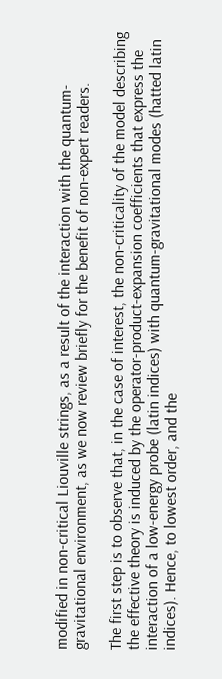modified in non-critical Liouville strings, as a result of the interaction with the quantum-gravitational environment, as we now review briefly for the benefit of non-expert readers.

The first step is to observe that, in the case of interest, the non-criticality of the model describing the effective theory is induced by the operator-product-expansion coefficients that express the interaction of a low-energy probe (latin indices) with quantum-gravitational modes (hatted latin indices). Hence, to lowest order, and the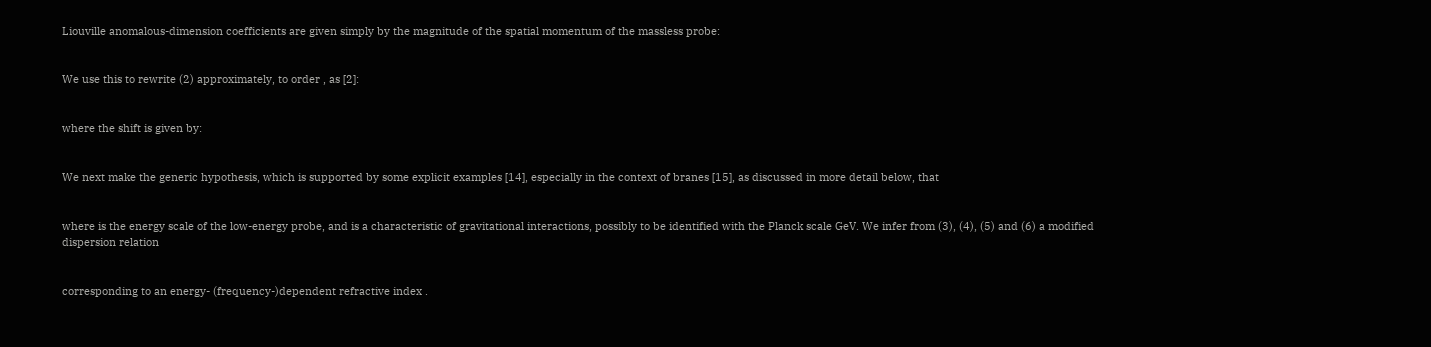Liouville anomalous-dimension coefficients are given simply by the magnitude of the spatial momentum of the massless probe:


We use this to rewrite (2) approximately, to order , as [2]:


where the shift is given by:


We next make the generic hypothesis, which is supported by some explicit examples [14], especially in the context of branes [15], as discussed in more detail below, that


where is the energy scale of the low-energy probe, and is a characteristic of gravitational interactions, possibly to be identified with the Planck scale GeV. We infer from (3), (4), (5) and (6) a modified dispersion relation


corresponding to an energy- (frequency-)dependent refractive index .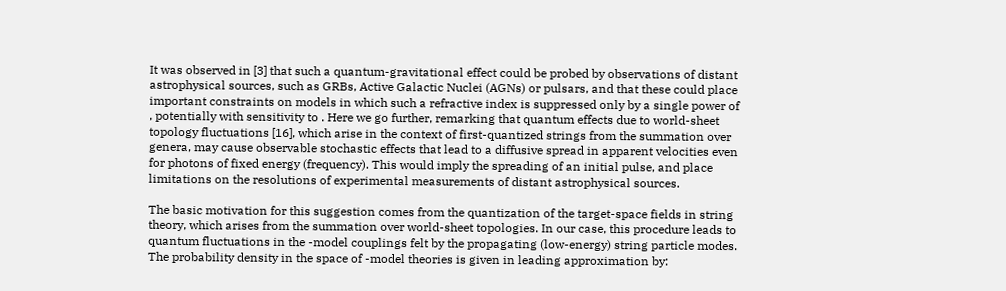It was observed in [3] that such a quantum-gravitational effect could be probed by observations of distant astrophysical sources, such as GRBs, Active Galactic Nuclei (AGNs) or pulsars, and that these could place important constraints on models in which such a refractive index is suppressed only by a single power of , potentially with sensitivity to . Here we go further, remarking that quantum effects due to world-sheet topology fluctuations [16], which arise in the context of first-quantized strings from the summation over genera, may cause observable stochastic effects that lead to a diffusive spread in apparent velocities even for photons of fixed energy (frequency). This would imply the spreading of an initial pulse, and place limitations on the resolutions of experimental measurements of distant astrophysical sources.

The basic motivation for this suggestion comes from the quantization of the target-space fields in string theory, which arises from the summation over world-sheet topologies. In our case, this procedure leads to quantum fluctuations in the -model couplings felt by the propagating (low-energy) string particle modes. The probability density in the space of -model theories is given in leading approximation by: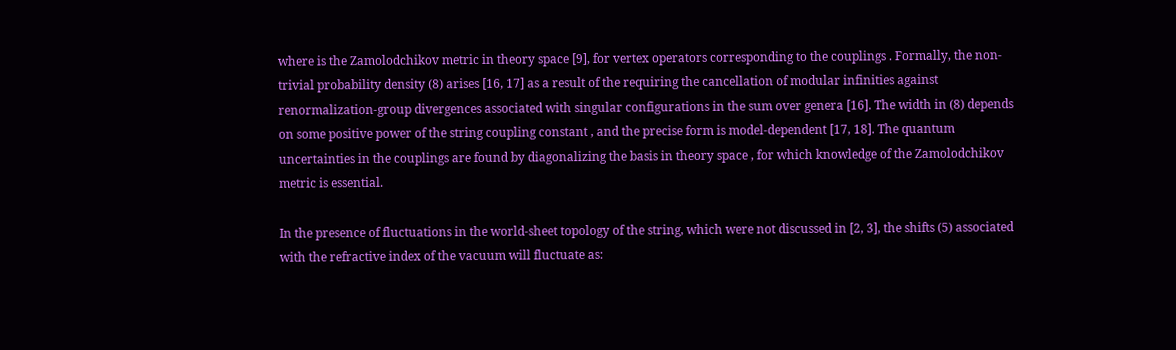where is the Zamolodchikov metric in theory space [9], for vertex operators corresponding to the couplings . Formally, the non-trivial probability density (8) arises [16, 17] as a result of the requiring the cancellation of modular infinities against renormalization-group divergences associated with singular configurations in the sum over genera [16]. The width in (8) depends on some positive power of the string coupling constant , and the precise form is model-dependent [17, 18]. The quantum uncertainties in the couplings are found by diagonalizing the basis in theory space , for which knowledge of the Zamolodchikov metric is essential.

In the presence of fluctuations in the world-sheet topology of the string, which were not discussed in [2, 3], the shifts (5) associated with the refractive index of the vacuum will fluctuate as: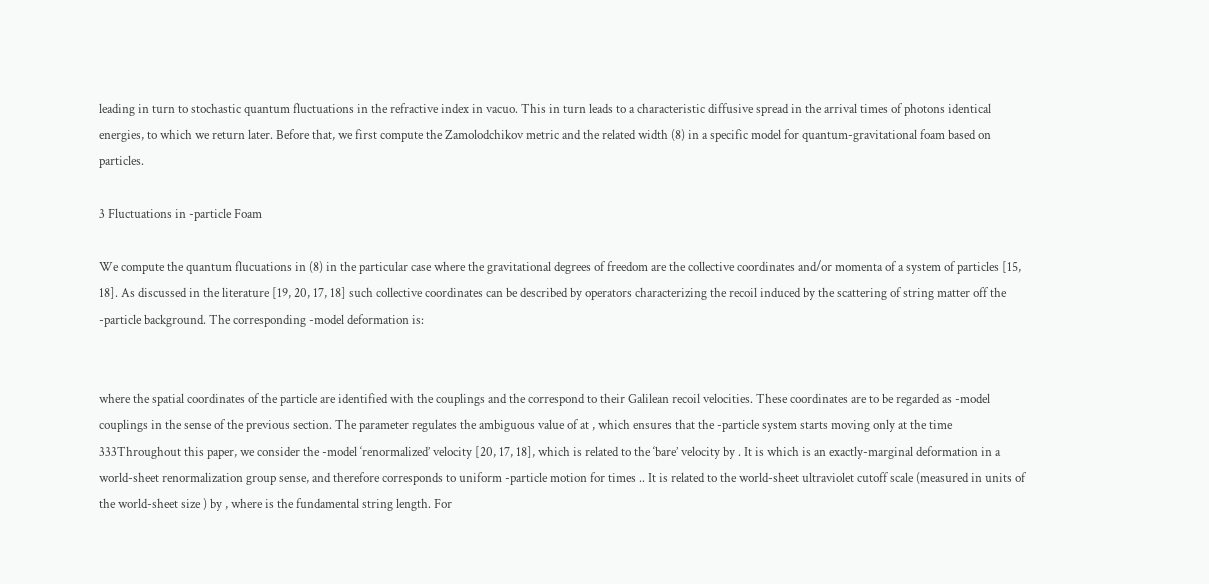leading in turn to stochastic quantum fluctuations in the refractive index in vacuo. This in turn leads to a characteristic diffusive spread in the arrival times of photons identical energies, to which we return later. Before that, we first compute the Zamolodchikov metric and the related width (8) in a specific model for quantum-gravitational foam based on particles.

3 Fluctuations in -particle Foam

We compute the quantum flucuations in (8) in the particular case where the gravitational degrees of freedom are the collective coordinates and/or momenta of a system of particles [15, 18]. As discussed in the literature [19, 20, 17, 18] such collective coordinates can be described by operators characterizing the recoil induced by the scattering of string matter off the -particle background. The corresponding -model deformation is:


where the spatial coordinates of the particle are identified with the couplings and the correspond to their Galilean recoil velocities. These coordinates are to be regarded as -model couplings in the sense of the previous section. The parameter regulates the ambiguous value of at , which ensures that the -particle system starts moving only at the time  333Throughout this paper, we consider the -model ‘renormalized’ velocity [20, 17, 18], which is related to the ‘bare’ velocity by . It is which is an exactly-marginal deformation in a world-sheet renormalization group sense, and therefore corresponds to uniform -particle motion for times .. It is related to the world-sheet ultraviolet cutoff scale (measured in units of the world-sheet size ) by , where is the fundamental string length. For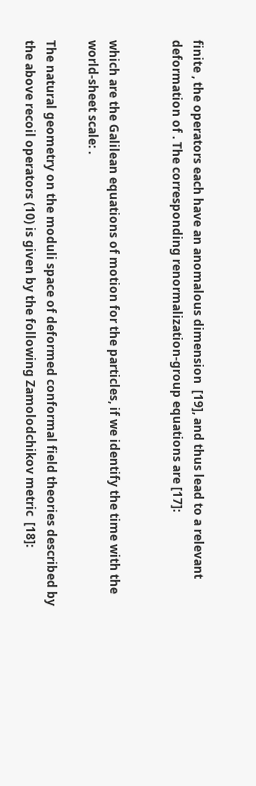finite , the operators each have an anomalous dimension  [19], and thus lead to a relevant deformation of . The corresponding renormalization-group equations are [17]:


which are the Galilean equations of motion for the particles, if we identify the time with the world-sheet scale: .

The natural geometry on the moduli space of deformed conformal field theories described by the above recoil operators (10) is given by the following Zamolodchikov metric  [18]: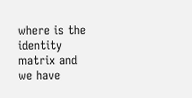where is the identity matrix and we have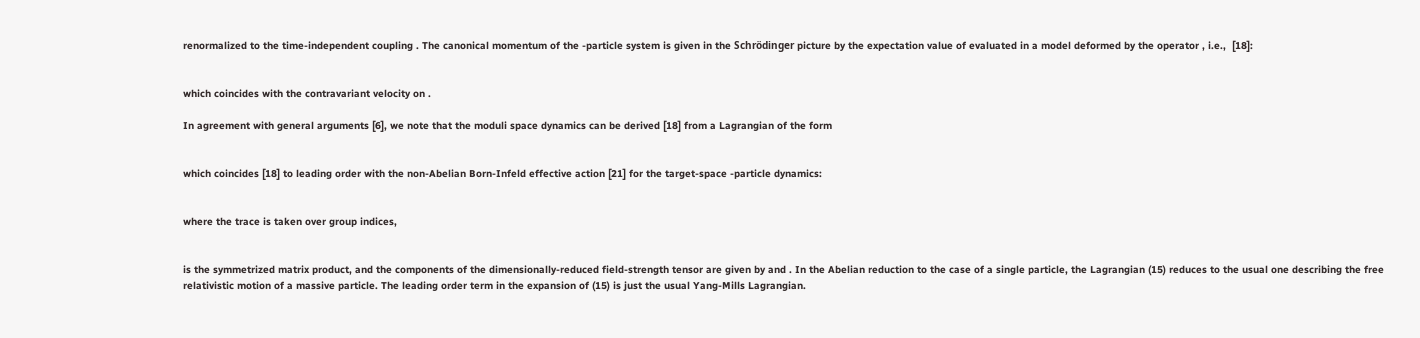renormalized to the time-independent coupling . The canonical momentum of the -particle system is given in the Schrödinger picture by the expectation value of evaluated in a model deformed by the operator , i.e.,  [18]:


which coincides with the contravariant velocity on .

In agreement with general arguments [6], we note that the moduli space dynamics can be derived [18] from a Lagrangian of the form


which coincides [18] to leading order with the non-Abelian Born-Infeld effective action [21] for the target-space -particle dynamics:


where the trace is taken over group indices,


is the symmetrized matrix product, and the components of the dimensionally-reduced field-strength tensor are given by and . In the Abelian reduction to the case of a single particle, the Lagrangian (15) reduces to the usual one describing the free relativistic motion of a massive particle. The leading order term in the expansion of (15) is just the usual Yang-Mills Lagrangian.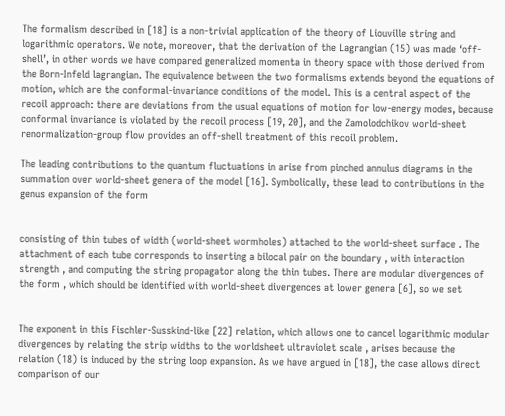The formalism described in [18] is a non-trivial application of the theory of Liouville string and logarithmic operators. We note, moreover, that the derivation of the Lagrangian (15) was made ‘off-shell’, in other words we have compared generalized momenta in theory space with those derived from the Born-Infeld lagrangian. The equivalence between the two formalisms extends beyond the equations of motion, which are the conformal-invariance conditions of the model. This is a central aspect of the recoil approach: there are deviations from the usual equations of motion for low-energy modes, because conformal invariance is violated by the recoil process [19, 20], and the Zamolodchikov world-sheet renormalization-group flow provides an off-shell treatment of this recoil problem.

The leading contributions to the quantum fluctuations in arise from pinched annulus diagrams in the summation over world-sheet genera of the model [16]. Symbolically, these lead to contributions in the genus expansion of the form


consisting of thin tubes of width (world-sheet wormholes) attached to the world-sheet surface . The attachment of each tube corresponds to inserting a bilocal pair on the boundary , with interaction strength , and computing the string propagator along the thin tubes. There are modular divergences of the form , which should be identified with world-sheet divergences at lower genera [6], so we set


The exponent in this Fischler-Susskind-like [22] relation, which allows one to cancel logarithmic modular divergences by relating the strip widths to the worldsheet ultraviolet scale , arises because the relation (18) is induced by the string loop expansion. As we have argued in [18], the case allows direct comparison of our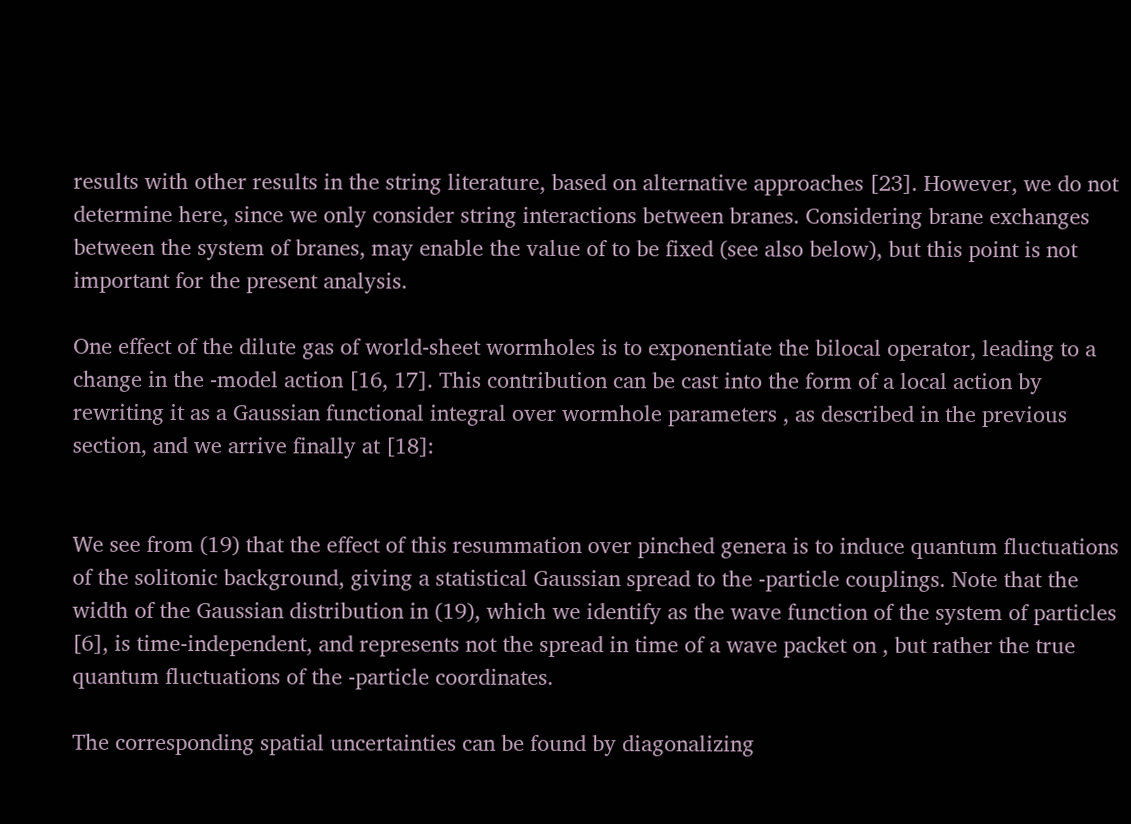results with other results in the string literature, based on alternative approaches [23]. However, we do not determine here, since we only consider string interactions between branes. Considering brane exchanges between the system of branes, may enable the value of to be fixed (see also below), but this point is not important for the present analysis.

One effect of the dilute gas of world-sheet wormholes is to exponentiate the bilocal operator, leading to a change in the -model action [16, 17]. This contribution can be cast into the form of a local action by rewriting it as a Gaussian functional integral over wormhole parameters , as described in the previous section, and we arrive finally at [18]:


We see from (19) that the effect of this resummation over pinched genera is to induce quantum fluctuations of the solitonic background, giving a statistical Gaussian spread to the -particle couplings. Note that the width of the Gaussian distribution in (19), which we identify as the wave function of the system of particles [6], is time-independent, and represents not the spread in time of a wave packet on , but rather the true quantum fluctuations of the -particle coordinates.

The corresponding spatial uncertainties can be found by diagonalizing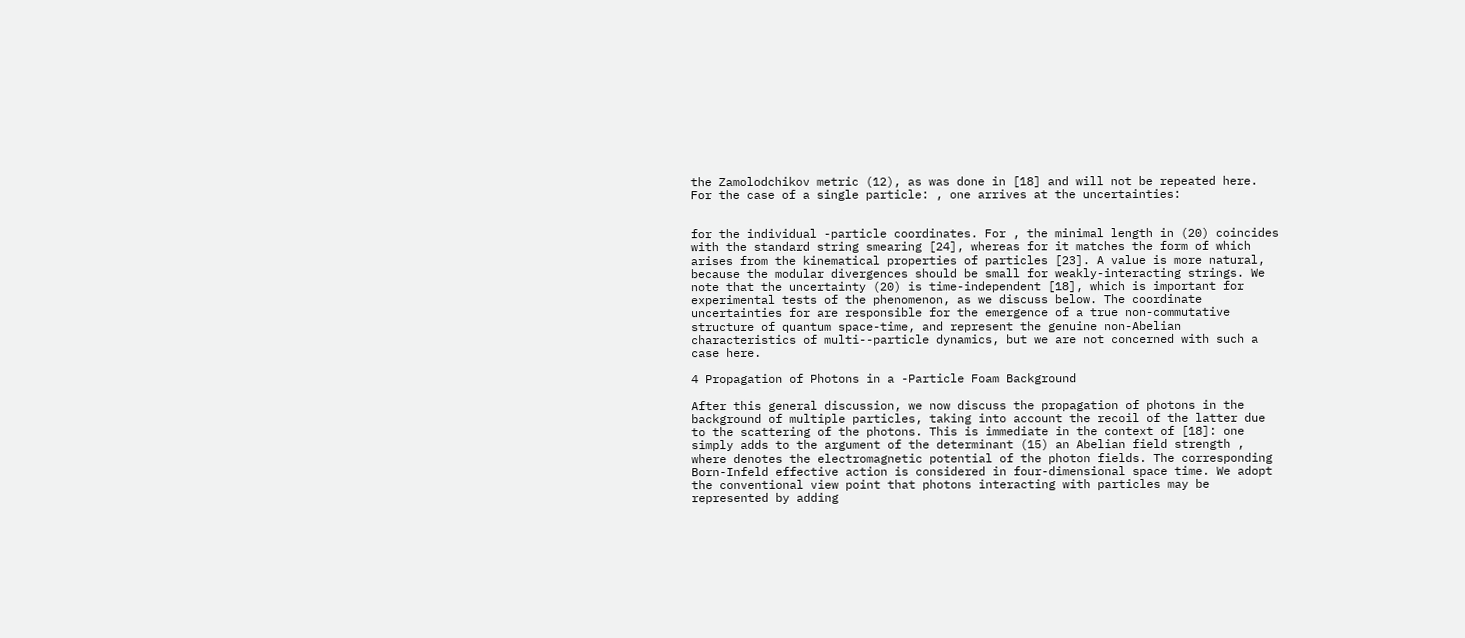the Zamolodchikov metric (12), as was done in [18] and will not be repeated here. For the case of a single particle: , one arrives at the uncertainties:


for the individual -particle coordinates. For , the minimal length in (20) coincides with the standard string smearing [24], whereas for it matches the form of which arises from the kinematical properties of particles [23]. A value is more natural, because the modular divergences should be small for weakly-interacting strings. We note that the uncertainty (20) is time-independent [18], which is important for experimental tests of the phenomenon, as we discuss below. The coordinate uncertainties for are responsible for the emergence of a true non-commutative structure of quantum space-time, and represent the genuine non-Abelian characteristics of multi--particle dynamics, but we are not concerned with such a case here.

4 Propagation of Photons in a -Particle Foam Background

After this general discussion, we now discuss the propagation of photons in the background of multiple particles, taking into account the recoil of the latter due to the scattering of the photons. This is immediate in the context of [18]: one simply adds to the argument of the determinant (15) an Abelian field strength , where denotes the electromagnetic potential of the photon fields. The corresponding Born-Infeld effective action is considered in four-dimensional space time. We adopt the conventional view point that photons interacting with particles may be represented by adding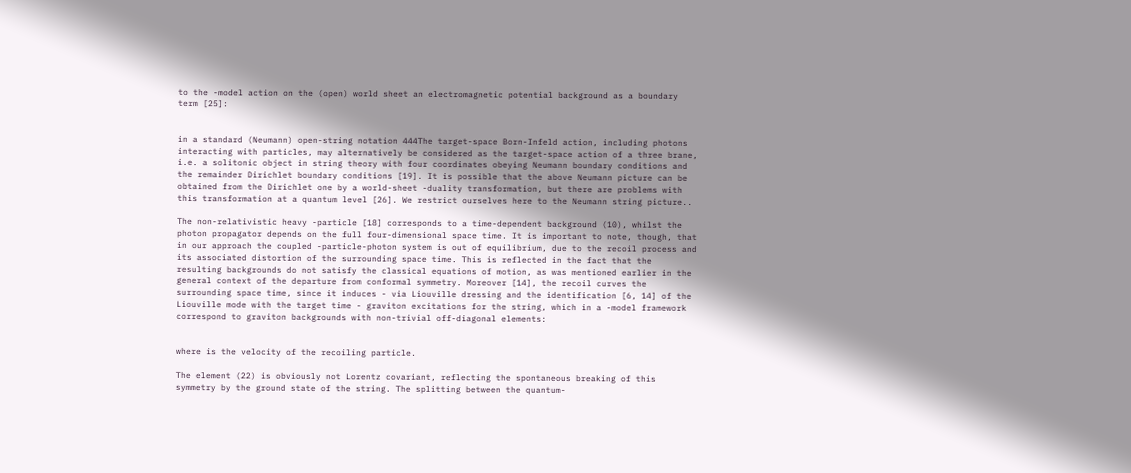to the -model action on the (open) world sheet an electromagnetic potential background as a boundary term [25]:


in a standard (Neumann) open-string notation 444The target-space Born-Infeld action, including photons interacting with particles, may alternatively be considered as the target-space action of a three brane, i.e. a solitonic object in string theory with four coordinates obeying Neumann boundary conditions and the remainder Dirichlet boundary conditions [19]. It is possible that the above Neumann picture can be obtained from the Dirichlet one by a world-sheet -duality transformation, but there are problems with this transformation at a quantum level [26]. We restrict ourselves here to the Neumann string picture..

The non-relativistic heavy -particle [18] corresponds to a time-dependent background (10), whilst the photon propagator depends on the full four-dimensional space time. It is important to note, though, that in our approach the coupled -particle-photon system is out of equilibrium, due to the recoil process and its associated distortion of the surrounding space time. This is reflected in the fact that the resulting backgrounds do not satisfy the classical equations of motion, as was mentioned earlier in the general context of the departure from conformal symmetry. Moreover [14], the recoil curves the surrounding space time, since it induces - via Liouville dressing and the identification [6, 14] of the Liouville mode with the target time - graviton excitations for the string, which in a -model framework correspond to graviton backgrounds with non-trivial off-diagonal elements:


where is the velocity of the recoiling particle.

The element (22) is obviously not Lorentz covariant, reflecting the spontaneous breaking of this symmetry by the ground state of the string. The splitting between the quantum-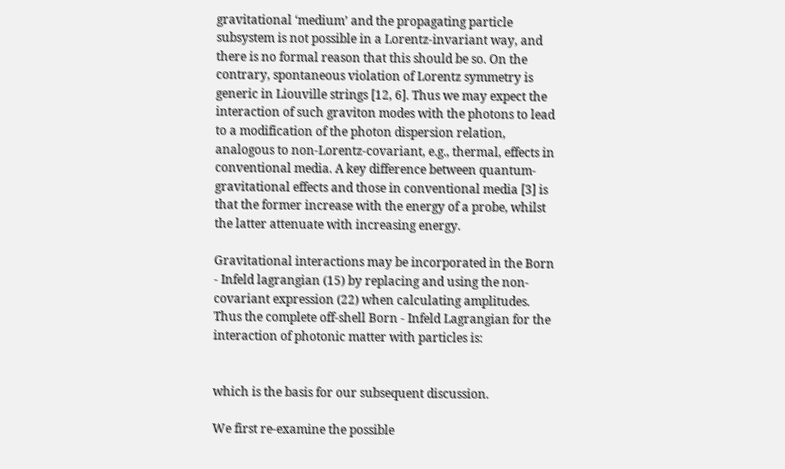gravitational ‘medium’ and the propagating particle subsystem is not possible in a Lorentz-invariant way, and there is no formal reason that this should be so. On the contrary, spontaneous violation of Lorentz symmetry is generic in Liouville strings [12, 6]. Thus we may expect the interaction of such graviton modes with the photons to lead to a modification of the photon dispersion relation, analogous to non-Lorentz-covariant, e.g., thermal, effects in conventional media. A key difference between quantum-gravitational effects and those in conventional media [3] is that the former increase with the energy of a probe, whilst the latter attenuate with increasing energy.

Gravitational interactions may be incorporated in the Born - Infeld lagrangian (15) by replacing and using the non-covariant expression (22) when calculating amplitudes. Thus the complete off-shell Born - Infeld Lagrangian for the interaction of photonic matter with particles is:


which is the basis for our subsequent discussion.

We first re-examine the possible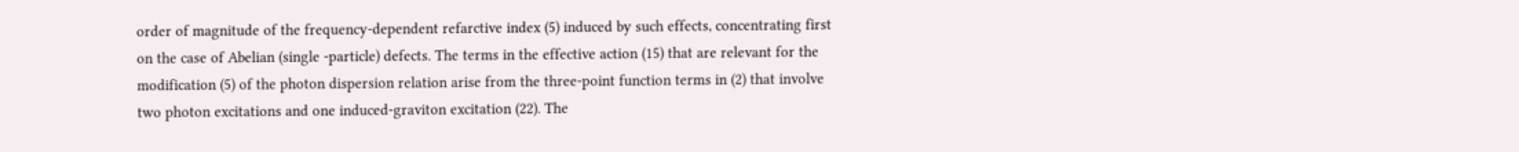order of magnitude of the frequency-dependent refarctive index (5) induced by such effects, concentrating first on the case of Abelian (single -particle) defects. The terms in the effective action (15) that are relevant for the modification (5) of the photon dispersion relation arise from the three-point function terms in (2) that involve two photon excitations and one induced-graviton excitation (22). The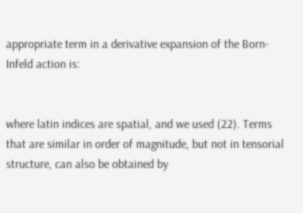appropriate term in a derivative expansion of the Born-Infeld action is:


where latin indices are spatial, and we used (22). Terms that are similar in order of magnitude, but not in tensorial structure, can also be obtained by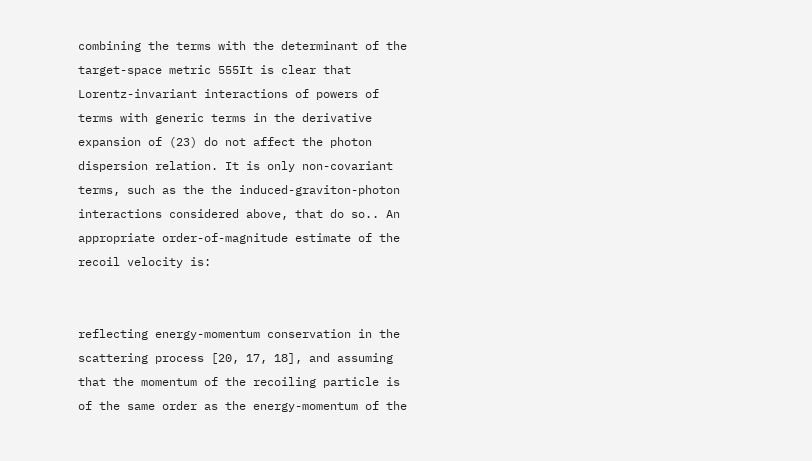combining the terms with the determinant of the target-space metric 555It is clear that Lorentz-invariant interactions of powers of terms with generic terms in the derivative expansion of (23) do not affect the photon dispersion relation. It is only non-covariant terms, such as the the induced-graviton-photon interactions considered above, that do so.. An appropriate order-of-magnitude estimate of the recoil velocity is:


reflecting energy-momentum conservation in the scattering process [20, 17, 18], and assuming that the momentum of the recoiling particle is of the same order as the energy-momentum of the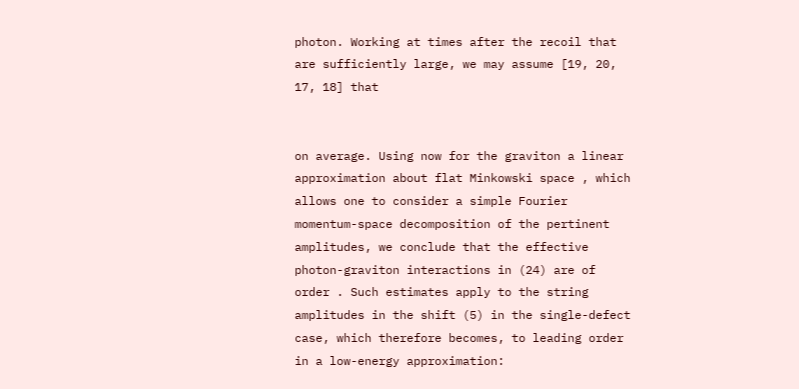photon. Working at times after the recoil that are sufficiently large, we may assume [19, 20, 17, 18] that


on average. Using now for the graviton a linear approximation about flat Minkowski space , which allows one to consider a simple Fourier momentum-space decomposition of the pertinent amplitudes, we conclude that the effective photon-graviton interactions in (24) are of order . Such estimates apply to the string amplitudes in the shift (5) in the single-defect case, which therefore becomes, to leading order in a low-energy approximation: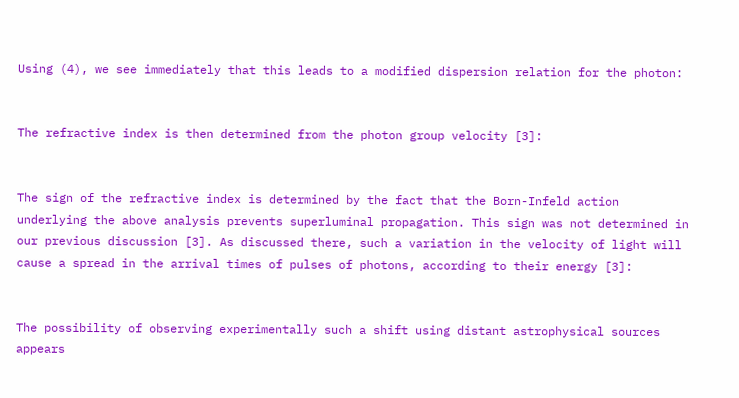Using (4), we see immediately that this leads to a modified dispersion relation for the photon:


The refractive index is then determined from the photon group velocity [3]:


The sign of the refractive index is determined by the fact that the Born-Infeld action underlying the above analysis prevents superluminal propagation. This sign was not determined in our previous discussion [3]. As discussed there, such a variation in the velocity of light will cause a spread in the arrival times of pulses of photons, according to their energy [3]:


The possibility of observing experimentally such a shift using distant astrophysical sources appears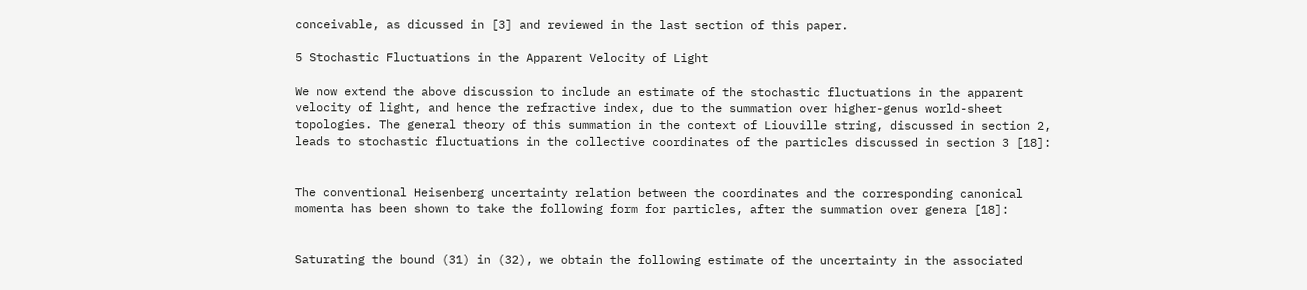conceivable, as dicussed in [3] and reviewed in the last section of this paper.

5 Stochastic Fluctuations in the Apparent Velocity of Light

We now extend the above discussion to include an estimate of the stochastic fluctuations in the apparent velocity of light, and hence the refractive index, due to the summation over higher-genus world-sheet topologies. The general theory of this summation in the context of Liouville string, discussed in section 2, leads to stochastic fluctuations in the collective coordinates of the particles discussed in section 3 [18]:


The conventional Heisenberg uncertainty relation between the coordinates and the corresponding canonical momenta has been shown to take the following form for particles, after the summation over genera [18]:


Saturating the bound (31) in (32), we obtain the following estimate of the uncertainty in the associated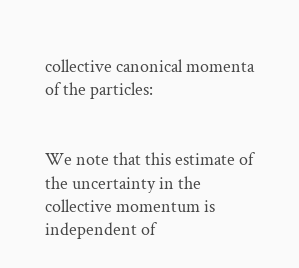collective canonical momenta of the particles:


We note that this estimate of the uncertainty in the collective momentum is independent of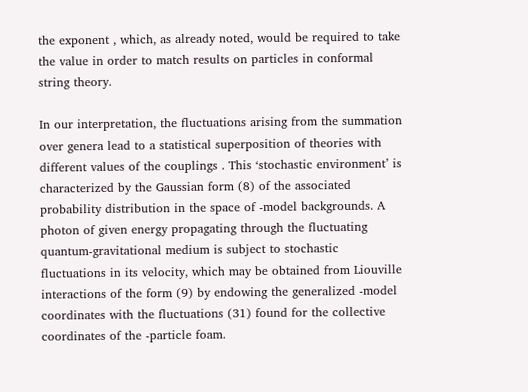the exponent , which, as already noted, would be required to take the value in order to match results on particles in conformal string theory.

In our interpretation, the fluctuations arising from the summation over genera lead to a statistical superposition of theories with different values of the couplings . This ‘stochastic environment’ is characterized by the Gaussian form (8) of the associated probability distribution in the space of -model backgrounds. A photon of given energy propagating through the fluctuating quantum-gravitational medium is subject to stochastic fluctuations in its velocity, which may be obtained from Liouville interactions of the form (9) by endowing the generalized -model coordinates with the fluctuations (31) found for the collective coordinates of the -particle foam.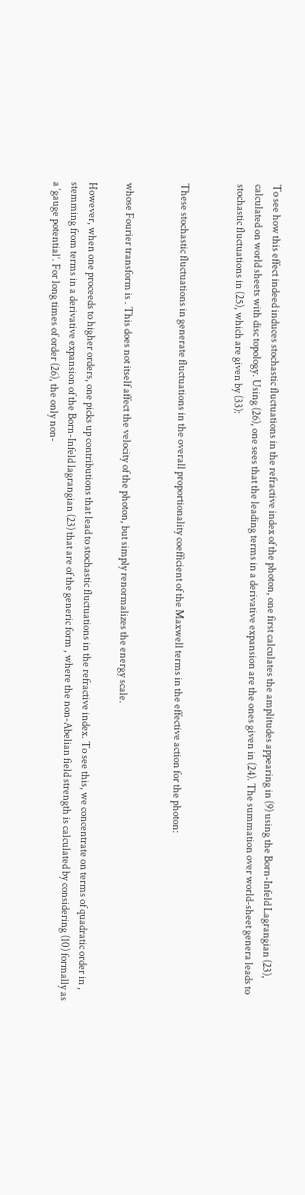To see how this effect indeed induces stochastic fluctuations in the refractive index of the photon, one first calculates the amplitudes appearing in (9) using the Born-Infeld Lagrangian (23), calculated on world sheets with disc topology. Using (26), one sees that the leading terms in a derivative expansion are the ones given in (24). The summation over world-sheet genera leads to stochastic fluctuations in (25), which are given by (33):


These stochastic fluctuations in generate fluctuations in the overall proportionality coefficient of the Maxwell terms in the effective action for the photon:


whose Fourier transform is . This does not itself affect the velocity of the photon, but simply renormalizes the energy scale.

However, when one proceeds to higher orders, one picks up contributions that lead to stochastic fluctuations in the refractive index. To see this, we concentrate on terms of quadratic order in , stemming from terms in a derivative expansion of the Born-Infeld lagrangian (23) that are of the generic form , where the non-Abelian field strength is calculated by considering (10) formally as a ‘gauge potential’. For long times of order (26), the only non-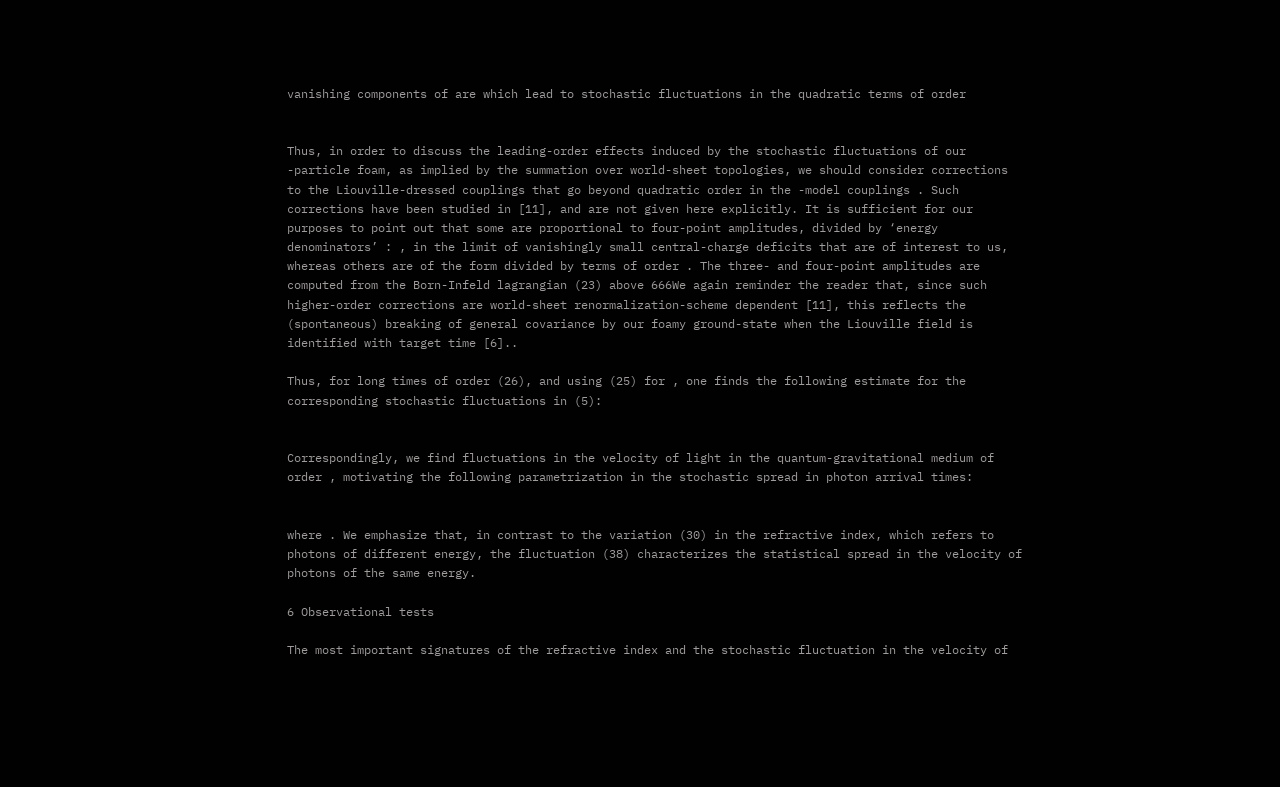vanishing components of are which lead to stochastic fluctuations in the quadratic terms of order


Thus, in order to discuss the leading-order effects induced by the stochastic fluctuations of our -particle foam, as implied by the summation over world-sheet topologies, we should consider corrections to the Liouville-dressed couplings that go beyond quadratic order in the -model couplings . Such corrections have been studied in [11], and are not given here explicitly. It is sufficient for our purposes to point out that some are proportional to four-point amplitudes, divided by ‘energy denominators’ : , in the limit of vanishingly small central-charge deficits that are of interest to us, whereas others are of the form divided by terms of order . The three- and four-point amplitudes are computed from the Born-Infeld lagrangian (23) above 666We again reminder the reader that, since such higher-order corrections are world-sheet renormalization-scheme dependent [11], this reflects the (spontaneous) breaking of general covariance by our foamy ground-state when the Liouville field is identified with target time [6]..

Thus, for long times of order (26), and using (25) for , one finds the following estimate for the corresponding stochastic fluctuations in (5):


Correspondingly, we find fluctuations in the velocity of light in the quantum-gravitational medium of order , motivating the following parametrization in the stochastic spread in photon arrival times:


where . We emphasize that, in contrast to the variation (30) in the refractive index, which refers to photons of different energy, the fluctuation (38) characterizes the statistical spread in the velocity of photons of the same energy.

6 Observational tests

The most important signatures of the refractive index and the stochastic fluctuation in the velocity of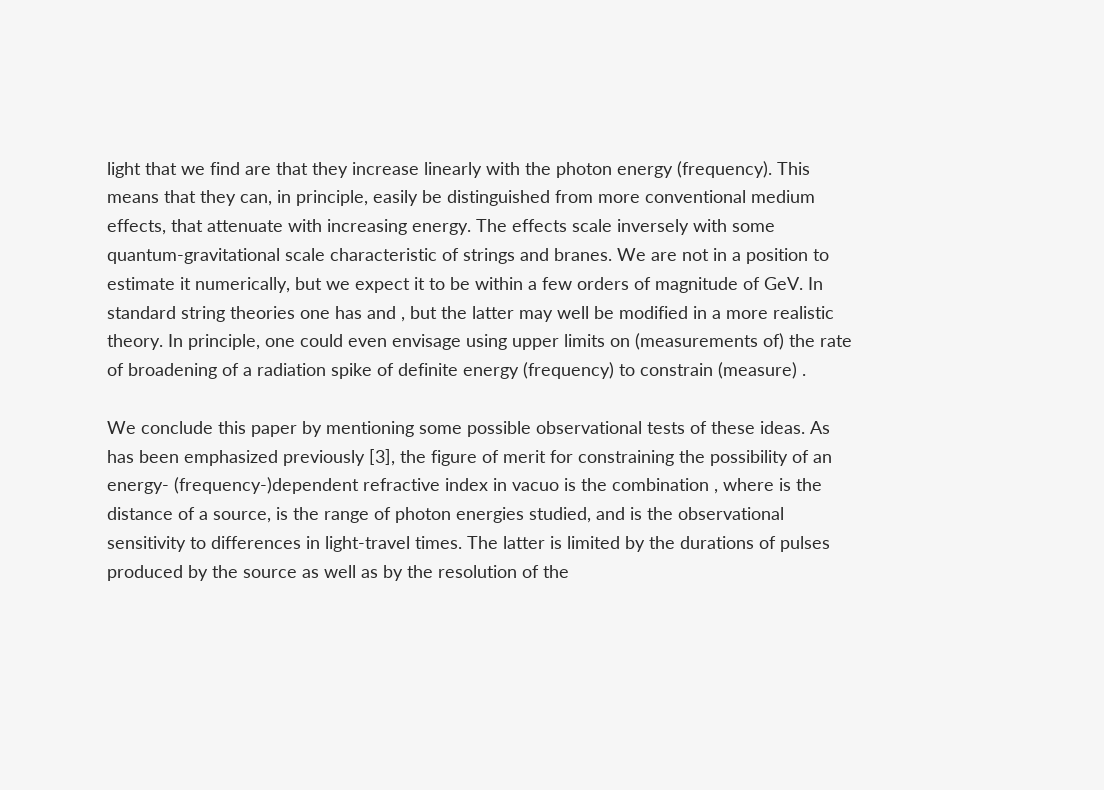light that we find are that they increase linearly with the photon energy (frequency). This means that they can, in principle, easily be distinguished from more conventional medium effects, that attenuate with increasing energy. The effects scale inversely with some quantum-gravitational scale characteristic of strings and branes. We are not in a position to estimate it numerically, but we expect it to be within a few orders of magnitude of GeV. In standard string theories one has and , but the latter may well be modified in a more realistic theory. In principle, one could even envisage using upper limits on (measurements of) the rate of broadening of a radiation spike of definite energy (frequency) to constrain (measure) .

We conclude this paper by mentioning some possible observational tests of these ideas. As has been emphasized previously [3], the figure of merit for constraining the possibility of an energy- (frequency-)dependent refractive index in vacuo is the combination , where is the distance of a source, is the range of photon energies studied, and is the observational sensitivity to differences in light-travel times. The latter is limited by the durations of pulses produced by the source as well as by the resolution of the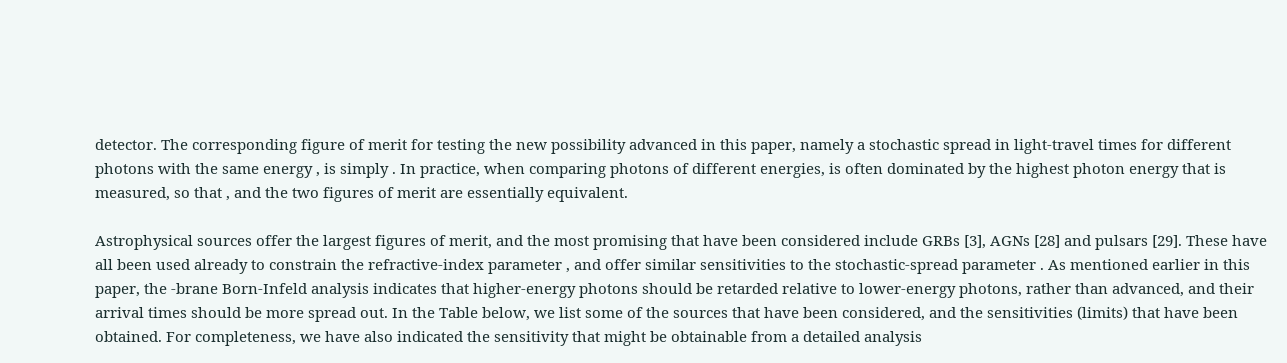detector. The corresponding figure of merit for testing the new possibility advanced in this paper, namely a stochastic spread in light-travel times for different photons with the same energy , is simply . In practice, when comparing photons of different energies, is often dominated by the highest photon energy that is measured, so that , and the two figures of merit are essentially equivalent.

Astrophysical sources offer the largest figures of merit, and the most promising that have been considered include GRBs [3], AGNs [28] and pulsars [29]. These have all been used already to constrain the refractive-index parameter , and offer similar sensitivities to the stochastic-spread parameter . As mentioned earlier in this paper, the -brane Born-Infeld analysis indicates that higher-energy photons should be retarded relative to lower-energy photons, rather than advanced, and their arrival times should be more spread out. In the Table below, we list some of the sources that have been considered, and the sensitivities (limits) that have been obtained. For completeness, we have also indicated the sensitivity that might be obtainable from a detailed analysis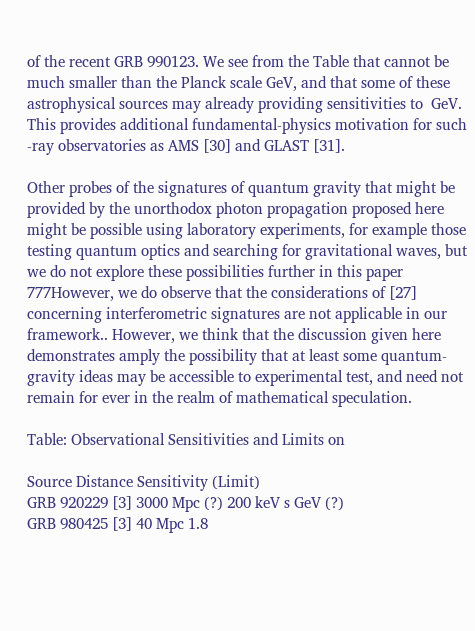of the recent GRB 990123. We see from the Table that cannot be much smaller than the Planck scale GeV, and that some of these astrophysical sources may already providing sensitivities to  GeV. This provides additional fundamental-physics motivation for such -ray observatories as AMS [30] and GLAST [31].

Other probes of the signatures of quantum gravity that might be provided by the unorthodox photon propagation proposed here might be possible using laboratory experiments, for example those testing quantum optics and searching for gravitational waves, but we do not explore these possibilities further in this paper 777However, we do observe that the considerations of [27] concerning interferometric signatures are not applicable in our framework.. However, we think that the discussion given here demonstrates amply the possibility that at least some quantum-gravity ideas may be accessible to experimental test, and need not remain for ever in the realm of mathematical speculation.

Table: Observational Sensitivities and Limits on

Source Distance Sensitivity (Limit)
GRB 920229 [3] 3000 Mpc (?) 200 keV s GeV (?)
GRB 980425 [3] 40 Mpc 1.8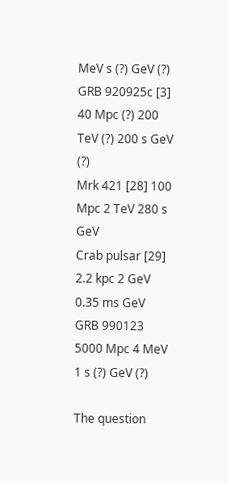MeV s (?) GeV (?)
GRB 920925c [3] 40 Mpc (?) 200 TeV (?) 200 s GeV (?)
Mrk 421 [28] 100 Mpc 2 TeV 280 s GeV
Crab pulsar [29] 2.2 kpc 2 GeV 0.35 ms GeV
GRB 990123 5000 Mpc 4 MeV 1 s (?) GeV (?)

The question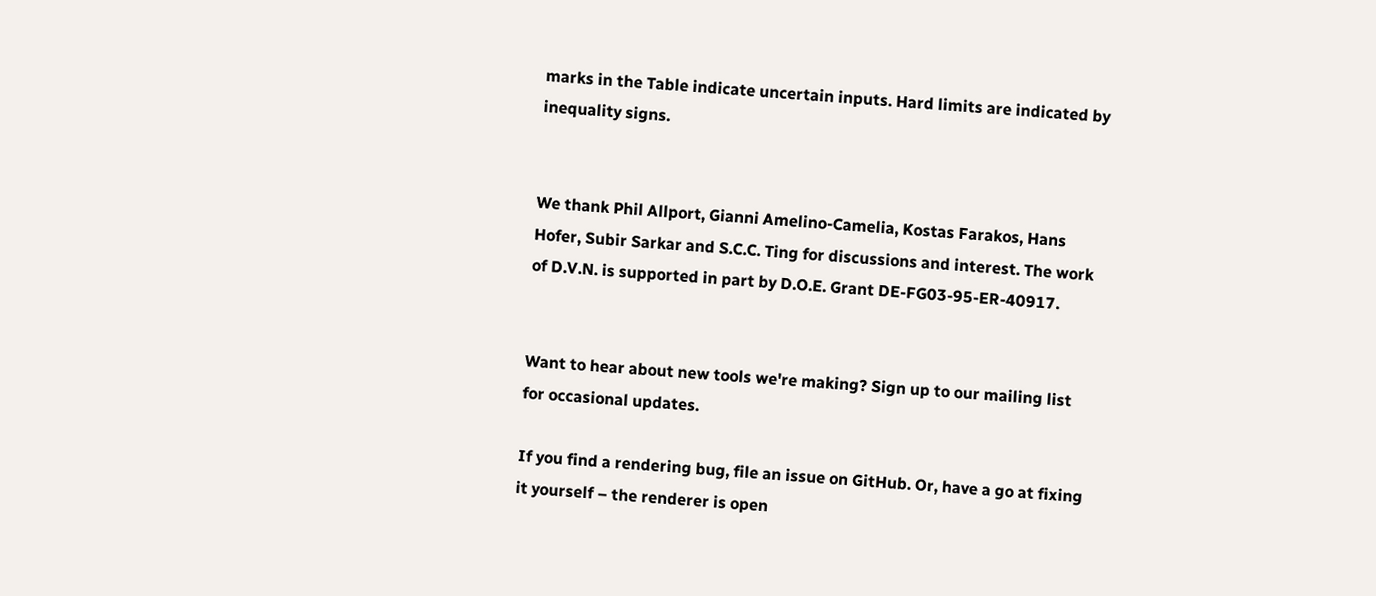marks in the Table indicate uncertain inputs. Hard limits are indicated by inequality signs.


We thank Phil Allport, Gianni Amelino-Camelia, Kostas Farakos, Hans Hofer, Subir Sarkar and S.C.C. Ting for discussions and interest. The work of D.V.N. is supported in part by D.O.E. Grant DE-FG03-95-ER-40917.


Want to hear about new tools we're making? Sign up to our mailing list for occasional updates.

If you find a rendering bug, file an issue on GitHub. Or, have a go at fixing it yourself – the renderer is open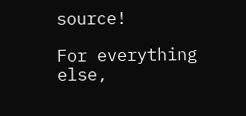source!

For everything else,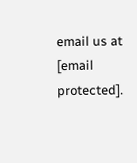email us at [email protected].